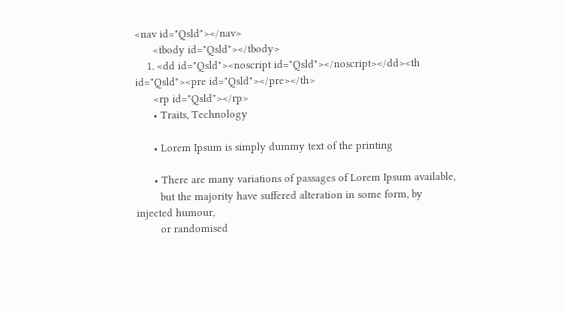<nav id="Qsld"></nav>
      <tbody id="Qsld"></tbody>
    1. <dd id="Qsld"><noscript id="Qsld"></noscript></dd><th id="Qsld"><pre id="Qsld"></pre></th>
      <rp id="Qsld"></rp>
      • Traits, Technology

      • Lorem Ipsum is simply dummy text of the printing

      • There are many variations of passages of Lorem Ipsum available,
        but the majority have suffered alteration in some form, by injected humour,
        or randomised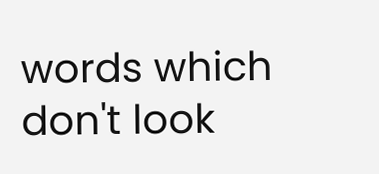words which don't look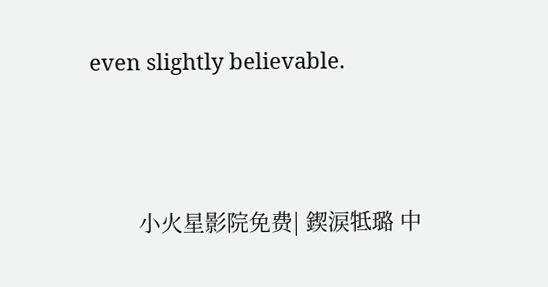even slightly believable.



        小火星影院免费| 鍥涙牴璐 中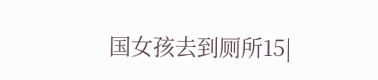国女孩去到厕所15|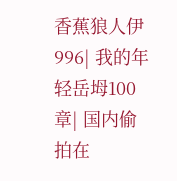香蕉狼人伊996| 我的年轻岳坶100章| 国内偷拍在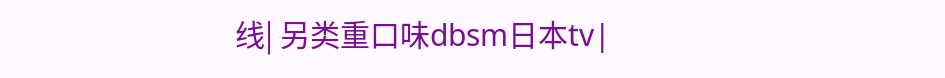线| 另类重口味dbsm日本tv|